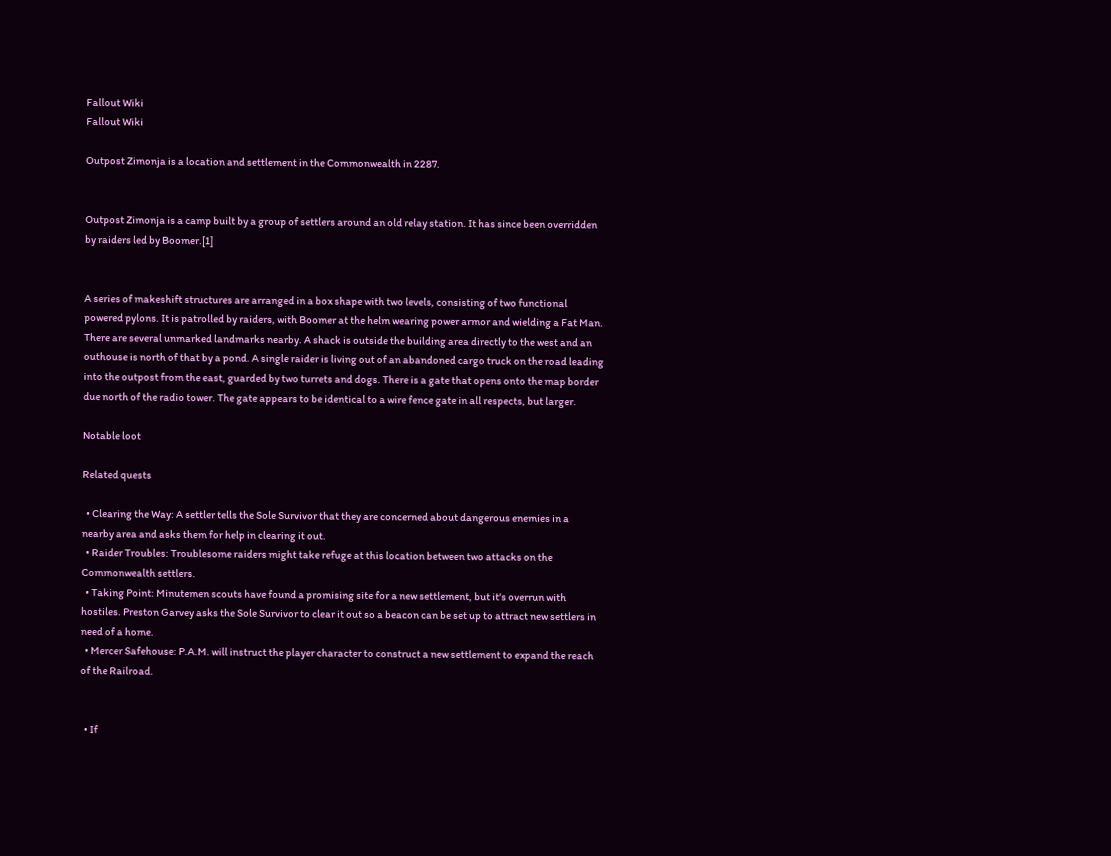Fallout Wiki
Fallout Wiki

Outpost Zimonja is a location and settlement in the Commonwealth in 2287.


Outpost Zimonja is a camp built by a group of settlers around an old relay station. It has since been overridden by raiders led by Boomer.[1]


A series of makeshift structures are arranged in a box shape with two levels, consisting of two functional powered pylons. It is patrolled by raiders, with Boomer at the helm wearing power armor and wielding a Fat Man. There are several unmarked landmarks nearby. A shack is outside the building area directly to the west and an outhouse is north of that by a pond. A single raider is living out of an abandoned cargo truck on the road leading into the outpost from the east, guarded by two turrets and dogs. There is a gate that opens onto the map border due north of the radio tower. The gate appears to be identical to a wire fence gate in all respects, but larger.

Notable loot

Related quests

  • Clearing the Way: A settler tells the Sole Survivor that they are concerned about dangerous enemies in a nearby area and asks them for help in clearing it out.
  • Raider Troubles: Troublesome raiders might take refuge at this location between two attacks on the Commonwealth settlers.
  • Taking Point: Minutemen scouts have found a promising site for a new settlement, but it's overrun with hostiles. Preston Garvey asks the Sole Survivor to clear it out so a beacon can be set up to attract new settlers in need of a home.
  • Mercer Safehouse: P.A.M. will instruct the player character to construct a new settlement to expand the reach of the Railroad.


  • If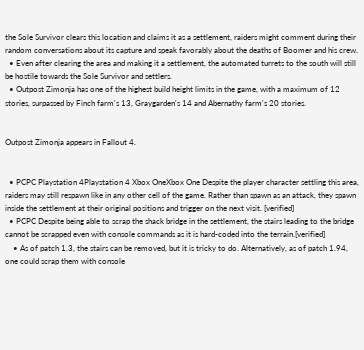the Sole Survivor clears this location and claims it as a settlement, raiders might comment during their random conversations about its capture and speak favorably about the deaths of Boomer and his crew.
  • Even after clearing the area and making it a settlement, the automated turrets to the south will still be hostile towards the Sole Survivor and settlers.
  • Outpost Zimonja has one of the highest build height limits in the game, with a maximum of 12 stories, surpassed by Finch farm's 13, Graygarden's 14 and Abernathy farm's 20 stories.


Outpost Zimonja appears in Fallout 4.


  • PCPC Playstation 4Playstation 4 Xbox OneXbox One Despite the player character settling this area, raiders may still respawn like in any other cell of the game. Rather than spawn as an attack, they spawn inside the settlement at their original positions and trigger on the next visit. [verified]
  • PCPC Despite being able to scrap the shack bridge in the settlement, the stairs leading to the bridge cannot be scrapped even with console commands as it is hard-coded into the terrain.[verified]
    • As of patch 1.3, the stairs can be removed, but it is tricky to do. Alternatively, as of patch 1.94, one could scrap them with console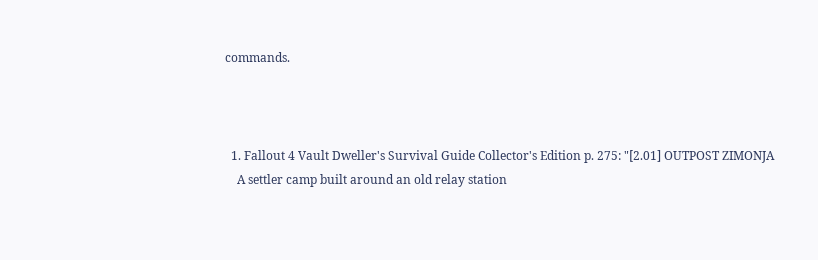commands.



  1. Fallout 4 Vault Dweller's Survival Guide Collector's Edition p. 275: "[2.01] OUTPOST ZIMONJA
    A settler camp built around an old relay station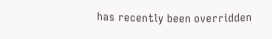has recently been overridden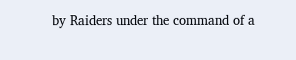by Raiders under the command of a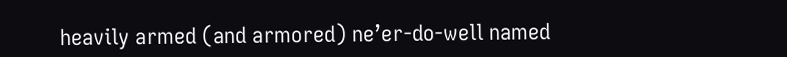heavily armed (and armored) ne’er-do-well named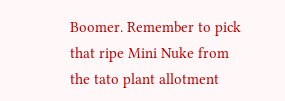Boomer. Remember to pick that ripe Mini Nuke from the tato plant allotment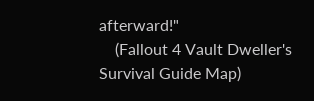afterward!"
    (Fallout 4 Vault Dweller's Survival Guide Map)